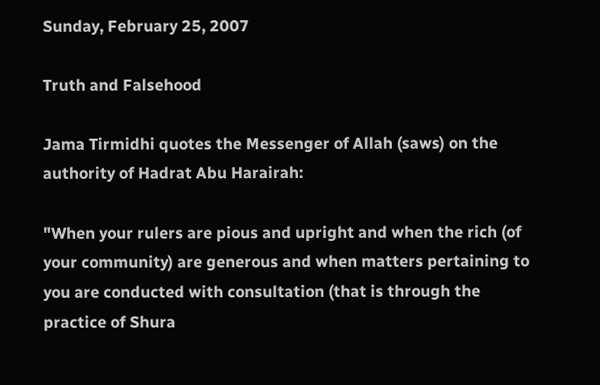Sunday, February 25, 2007

Truth and Falsehood

Jama Tirmidhi quotes the Messenger of Allah (saws) on the authority of Hadrat Abu Harairah:

"When your rulers are pious and upright and when the rich (of your community) are generous and when matters pertaining to you are conducted with consultation (that is through the practice of Shura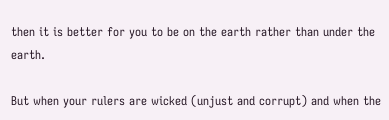then it is better for you to be on the earth rather than under the earth.

But when your rulers are wicked (unjust and corrupt) and when the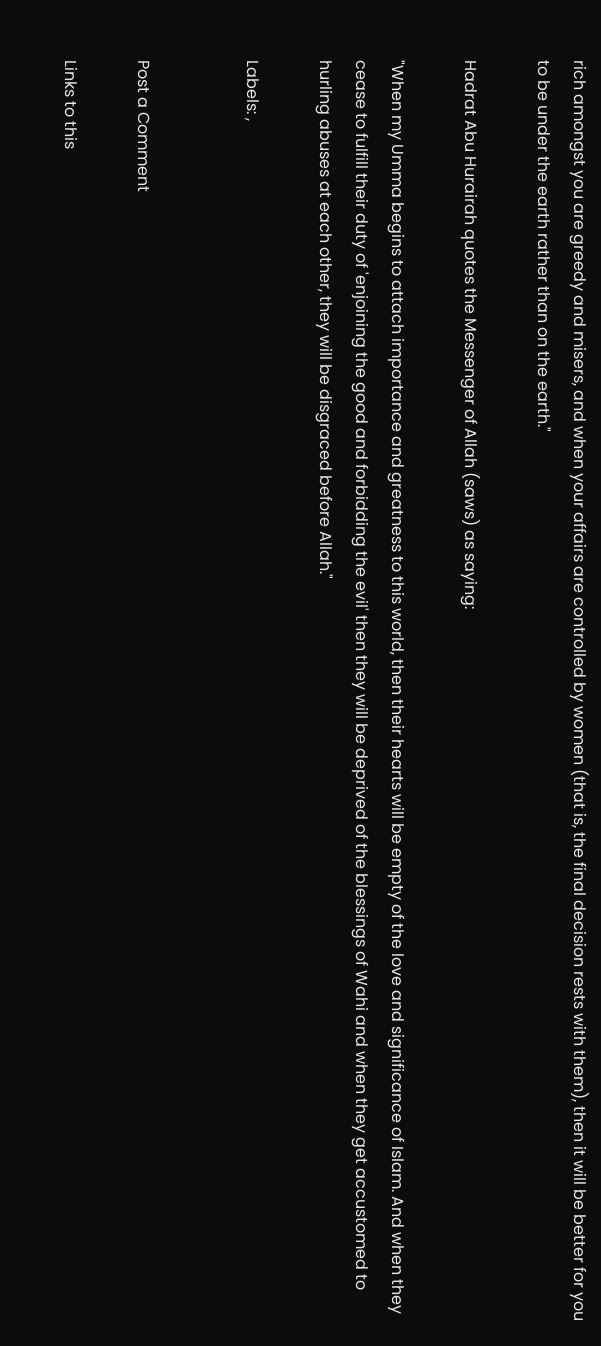rich amongst you are greedy and misers, and when your affairs are controlled by women (that is, the final decision rests with them), then it will be better for you to be under the earth rather than on the earth."

Hadrat Abu Hurairah quotes the Messenger of Allah (saws) as saying:

"When my Umma begins to attach importance and greatness to this world, then their hearts will be empty of the love and significance of Islam. And when they cease to fulfill their duty of 'enjoining the good and forbidding the evil' then they will be deprived of the blessings of Wahi and when they get accustomed to hurling abuses at each other, they will be disgraced before Allah."

Labels: ,


Post a Comment

Links to this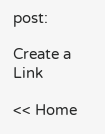post:

Create a Link

<< Home